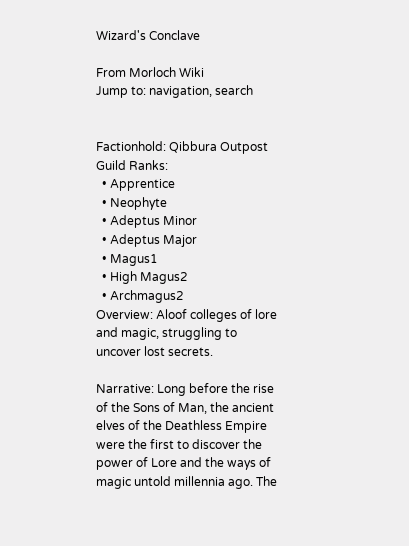Wizard's Conclave

From Morloch Wiki
Jump to: navigation, search


Factionhold: Qibbura Outpost
Guild Ranks:
  • Apprentice
  • Neophyte
  • Adeptus Minor
  • Adeptus Major
  • Magus1
  • High Magus2
  • Archmagus2
Overview: Aloof colleges of lore and magic, struggling to uncover lost secrets.

Narrative: Long before the rise of the Sons of Man, the ancient elves of the Deathless Empire were the first to discover the power of Lore and the ways of magic untold millennia ago. The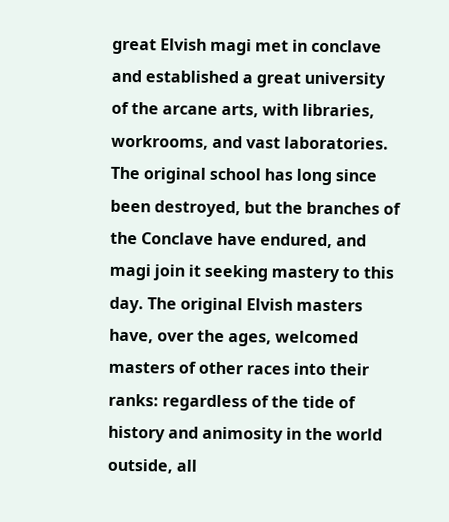great Elvish magi met in conclave and established a great university of the arcane arts, with libraries, workrooms, and vast laboratories. The original school has long since been destroyed, but the branches of the Conclave have endured, and magi join it seeking mastery to this day. The original Elvish masters have, over the ages, welcomed masters of other races into their ranks: regardless of the tide of history and animosity in the world outside, all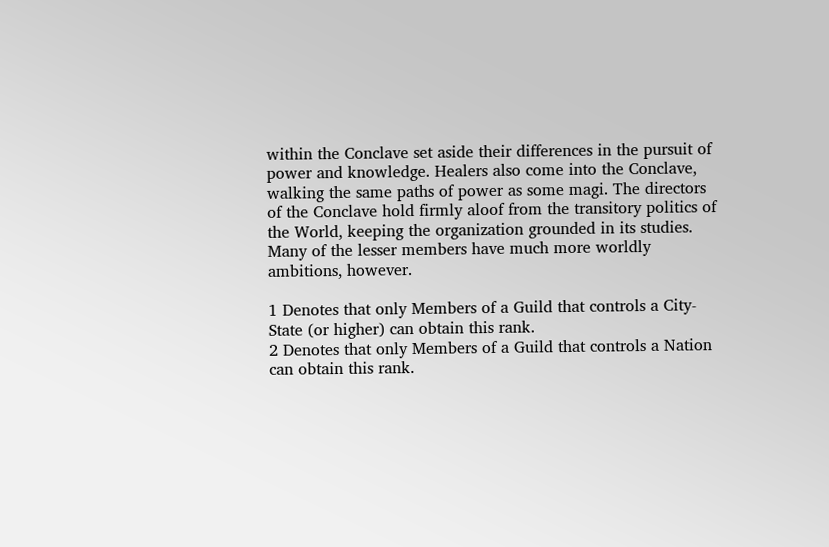within the Conclave set aside their differences in the pursuit of power and knowledge. Healers also come into the Conclave, walking the same paths of power as some magi. The directors of the Conclave hold firmly aloof from the transitory politics of the World, keeping the organization grounded in its studies. Many of the lesser members have much more worldly ambitions, however.

1 Denotes that only Members of a Guild that controls a City-State (or higher) can obtain this rank.
2 Denotes that only Members of a Guild that controls a Nation can obtain this rank.